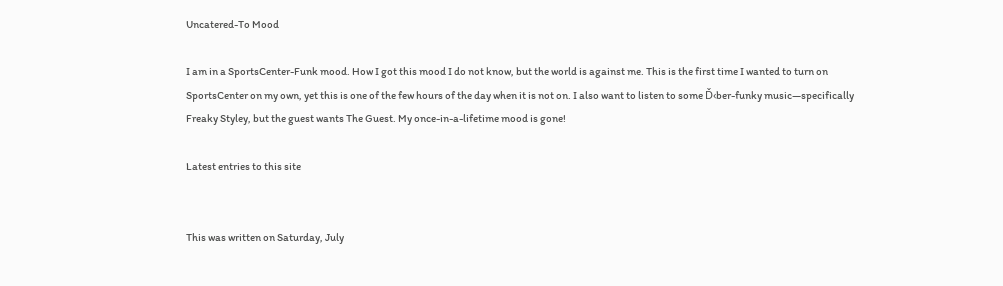Uncatered-To Mood

I am in a SportsCenter-Funk mood. How I got this mood I do not know, but the world is against me. This is the first time I wanted to turn on SportsCenter on my own, yet this is one of the few hours of the day when it is not on. I also want to listen to some Ď‹ber-funky music—specifically Freaky Styley, but the guest wants The Guest. My once-in-a-lifetime mood is gone!

Latest entries to this site


This was written on Saturday, July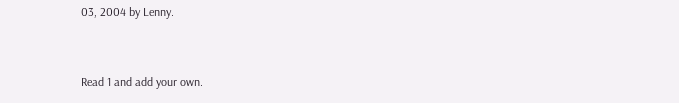03, 2004 by Lenny.


Read 1 and add your own.